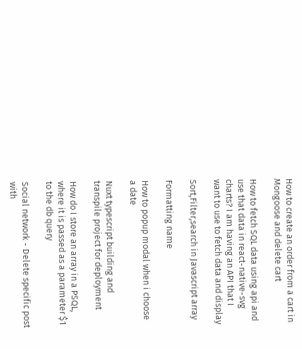How to create an order from a cart in Mongoose and delete cart

How to fetch SQL data using api and use that data in react-native-svg charts? I am having an API that I want to use to fetch data and display

Sort,Filter,search in Javascript array

Formatting name

How to popup modal when i choose a date

Nuxt typescript building and transpile project for deployment

How do I store an array in a PSQL, where it is passed as a parameter $1 to the db query

Social network - Delete specific post with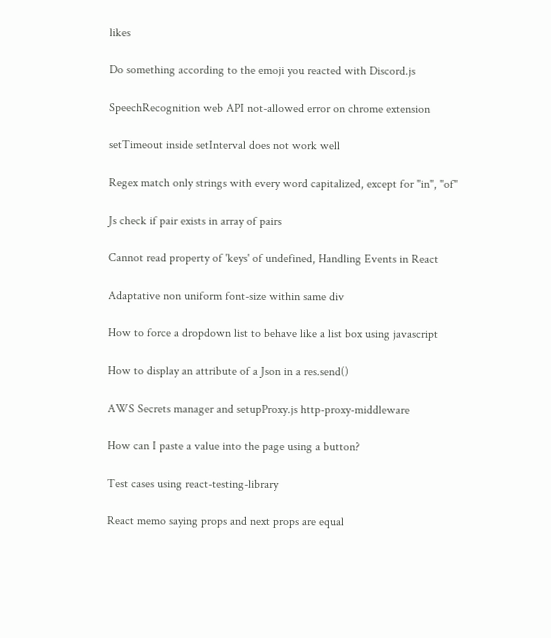likes

Do something according to the emoji you reacted with Discord.js

SpeechRecognition web API not-allowed error on chrome extension

setTimeout inside setInterval does not work well

Regex match only strings with every word capitalized, except for "in", "of"

Js check if pair exists in array of pairs

Cannot read property of 'keys' of undefined, Handling Events in React

Adaptative non uniform font-size within same div

How to force a dropdown list to behave like a list box using javascript

How to display an attribute of a Json in a res.send()

AWS Secrets manager and setupProxy.js http-proxy-middleware

How can I paste a value into the page using a button?

Test cases using react-testing-library

React memo saying props and next props are equal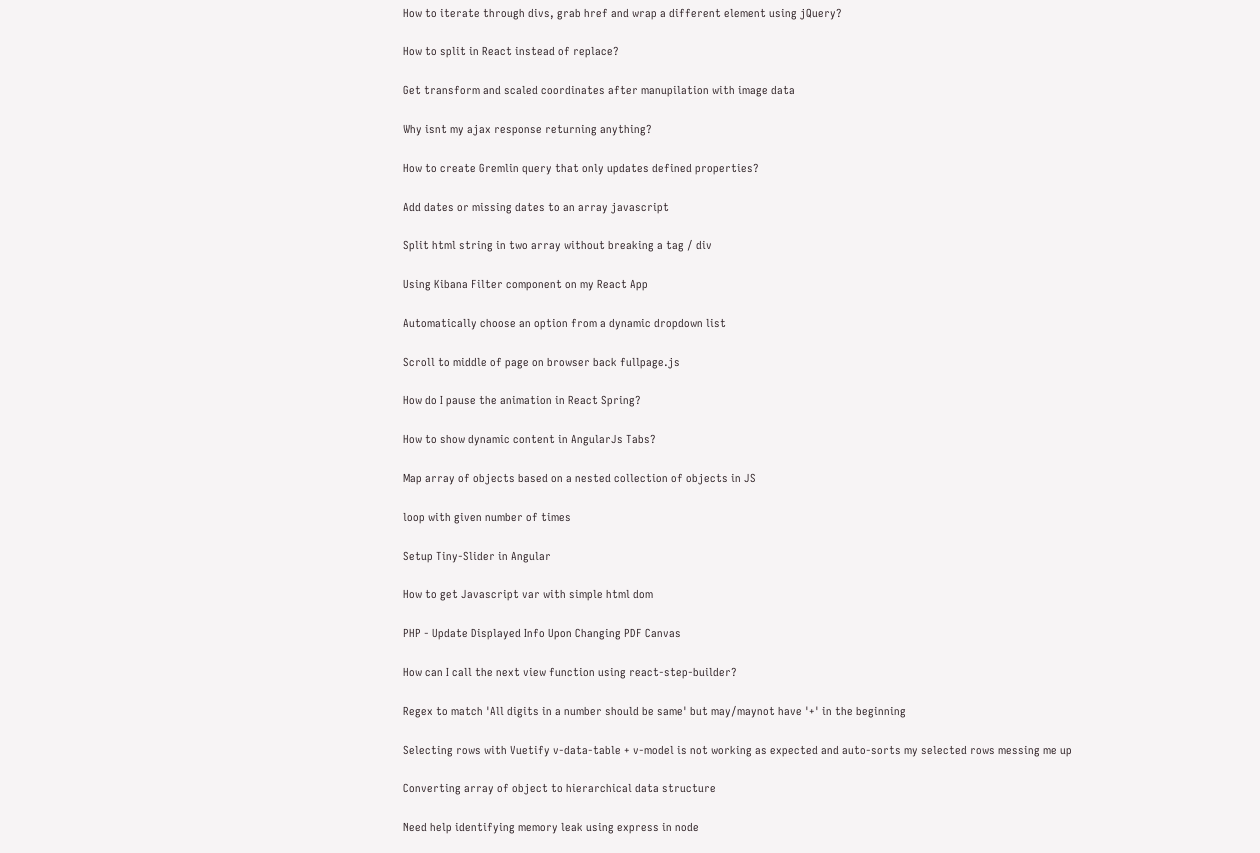How to iterate through divs, grab href and wrap a different element using jQuery?

How to split in React instead of replace?

Get transform and scaled coordinates after manupilation with image data

Why isnt my ajax response returning anything?

How to create Gremlin query that only updates defined properties?

Add dates or missing dates to an array javascript

Split html string in two array without breaking a tag / div

Using Kibana Filter component on my React App

Automatically choose an option from a dynamic dropdown list

Scroll to middle of page on browser back fullpage.js

How do I pause the animation in React Spring?

How to show dynamic content in AngularJs Tabs?

Map array of objects based on a nested collection of objects in JS

loop with given number of times

Setup Tiny-Slider in Angular

How to get Javascript var with simple html dom

PHP - Update Displayed Info Upon Changing PDF Canvas

How can I call the next view function using react-step-builder?

Regex to match 'All digits in a number should be same' but may/maynot have '+' in the beginning

Selecting rows with Vuetify v-data-table + v-model is not working as expected and auto-sorts my selected rows messing me up

Converting array of object to hierarchical data structure

Need help identifying memory leak using express in node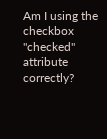Am I using the checkbox "checked" attribute correctly?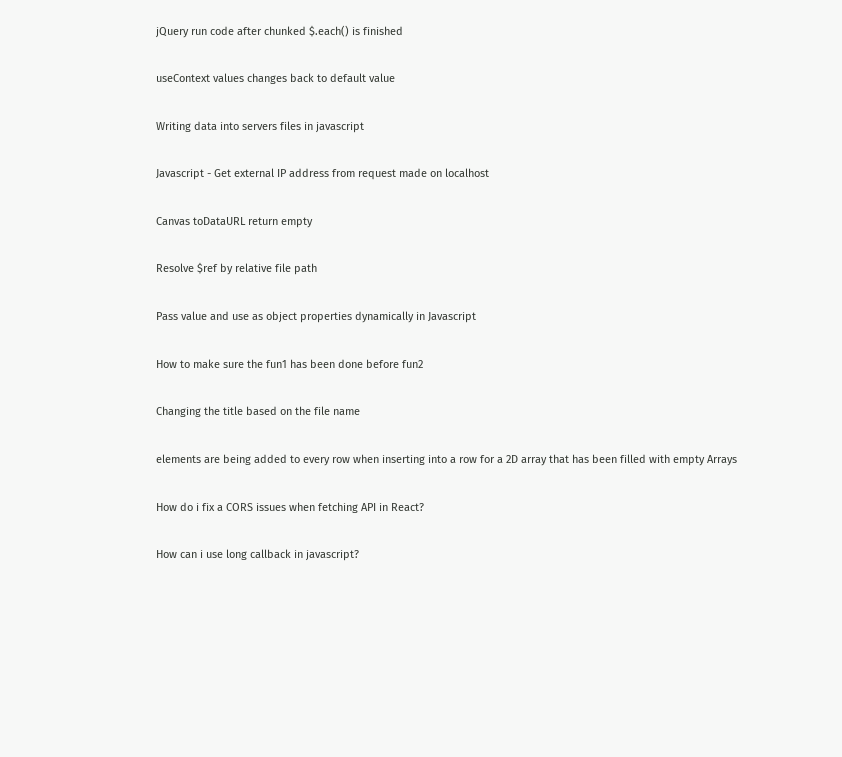jQuery run code after chunked $.each() is finished

useContext values changes back to default value

Writing data into servers files in javascript

Javascript - Get external IP address from request made on localhost

Canvas toDataURL return empty

Resolve $ref by relative file path

Pass value and use as object properties dynamically in Javascript

How to make sure the fun1 has been done before fun2

Changing the title based on the file name

elements are being added to every row when inserting into a row for a 2D array that has been filled with empty Arrays

How do i fix a CORS issues when fetching API in React?

How can i use long callback in javascript?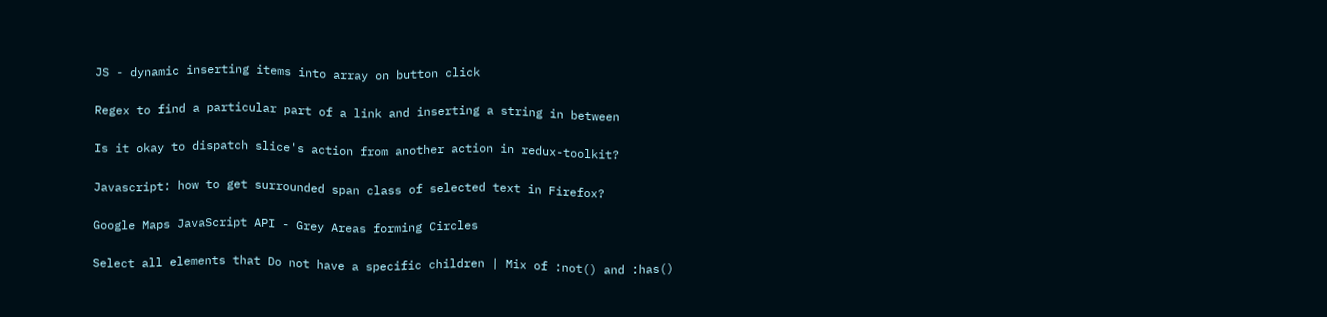JS - dynamic inserting items into array on button click

Regex to find a particular part of a link and inserting a string in between

Is it okay to dispatch slice's action from another action in redux-toolkit?

Javascript: how to get surrounded span class of selected text in Firefox?

Google Maps JavaScript API - Grey Areas forming Circles

Select all elements that Do not have a specific children | Mix of :not() and :has()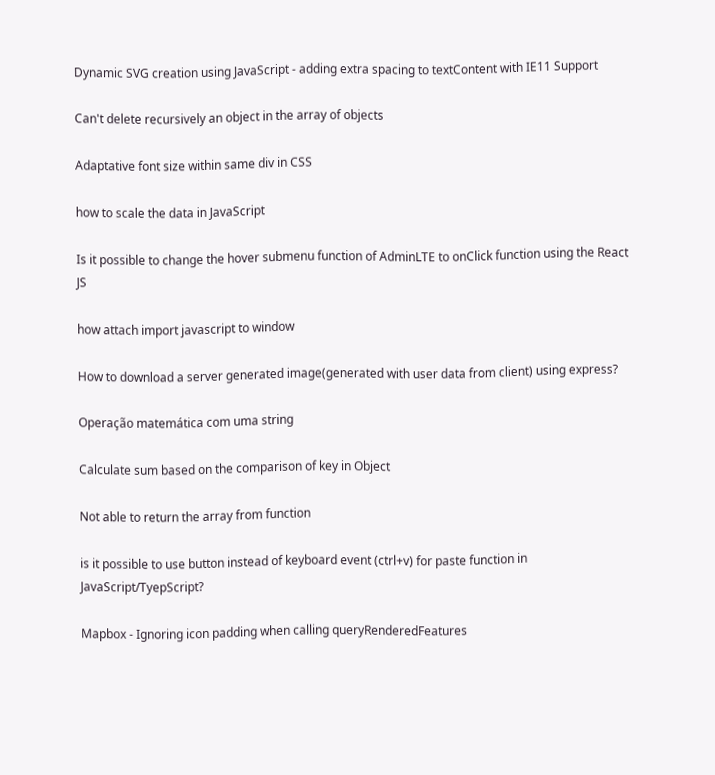Dynamic SVG creation using JavaScript - adding extra spacing to textContent with IE11 Support

Can't delete recursively an object in the array of objects

Adaptative font size within same div in CSS

how to scale the data in JavaScript

Is it possible to change the hover submenu function of AdminLTE to onClick function using the React JS

how attach import javascript to window

How to download a server generated image(generated with user data from client) using express?

Operação matemática com uma string

Calculate sum based on the comparison of key in Object

Not able to return the array from function

is it possible to use button instead of keyboard event (ctrl+v) for paste function in JavaScript/TyepScript?

Mapbox - Ignoring icon padding when calling queryRenderedFeatures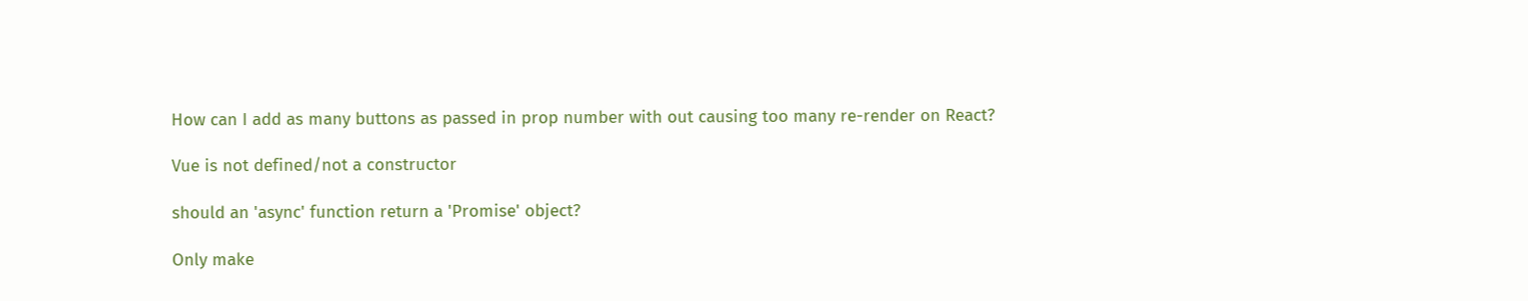How can I add as many buttons as passed in prop number with out causing too many re-render on React?

Vue is not defined/not a constructor

should an 'async' function return a 'Promise' object?

Only make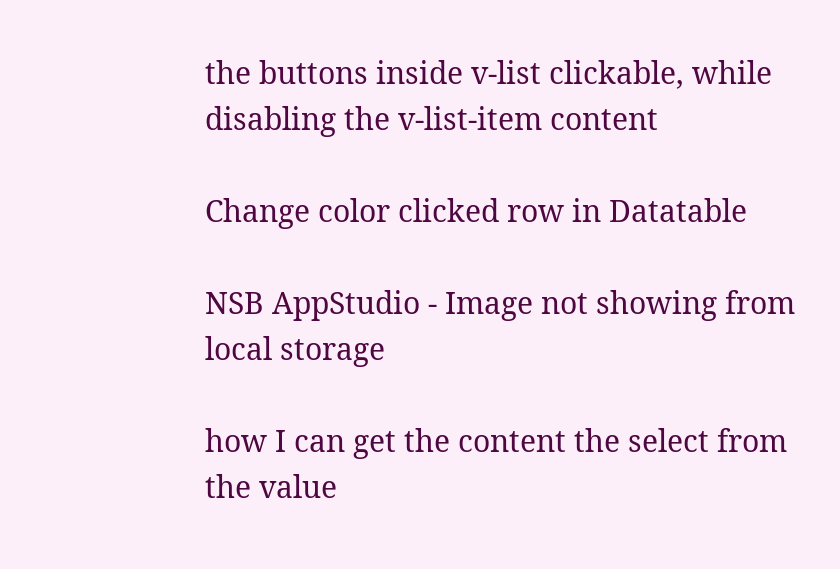the buttons inside v-list clickable, while disabling the v-list-item content

Change color clicked row in Datatable

NSB AppStudio - Image not showing from local storage

how I can get the content the select from the value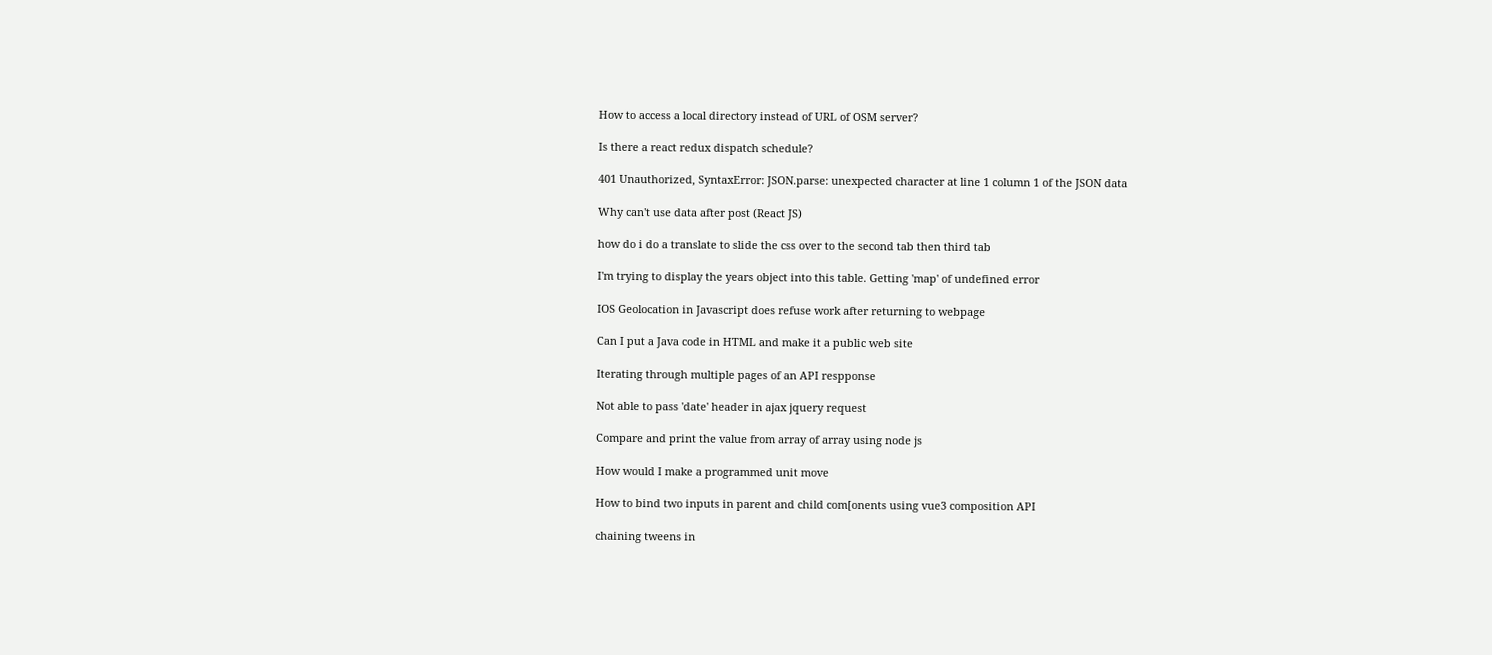How to access a local directory instead of URL of OSM server?

Is there a react redux dispatch schedule?

401 Unauthorized, SyntaxError: JSON.parse: unexpected character at line 1 column 1 of the JSON data

Why can't use data after post (React JS)

how do i do a translate to slide the css over to the second tab then third tab

I'm trying to display the years object into this table. Getting 'map' of undefined error

IOS Geolocation in Javascript does refuse work after returning to webpage

Can I put a Java code in HTML and make it a public web site

Iterating through multiple pages of an API respponse

Not able to pass 'date' header in ajax jquery request

Compare and print the value from array of array using node js

How would I make a programmed unit move

How to bind two inputs in parent and child com[onents using vue3 composition API

chaining tweens in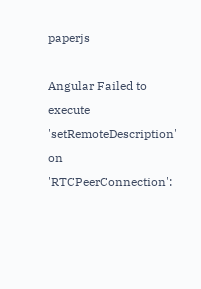paperjs

Angular Failed to execute 'setRemoteDescription' on 'RTCPeerConnection':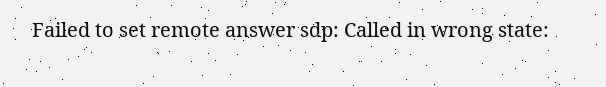Failed to set remote answer sdp: Called in wrong state: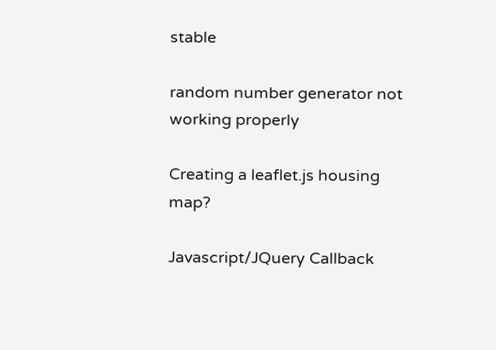stable

random number generator not working properly

Creating a leaflet.js housing map?

Javascript/JQuery Callback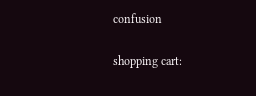confusion

shopping cart: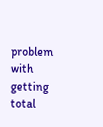problem with getting total